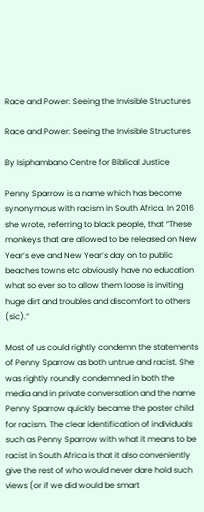Race and Power: Seeing the Invisible Structures

Race and Power: Seeing the Invisible Structures

By Isiphambano Centre for Biblical Justice

Penny Sparrow is a name which has become synonymous with racism in South Africa. In 2016 she wrote, referring to black people, that “These monkeys that are allowed to be released on New Year’s eve and New Year’s day on to public beaches towns etc obviously have no education what so ever so to allow them loose is inviting huge dirt and troubles and discomfort to others (sic).”

Most of us could rightly condemn the statements of Penny Sparrow as both untrue and racist. She was rightly roundly condemned in both the media and in private conversation and the name Penny Sparrow quickly became the poster child for racism. The clear identification of individuals such as Penny Sparrow with what it means to be racist in South Africa is that it also conveniently give the rest of who would never dare hold such views (or if we did would be smart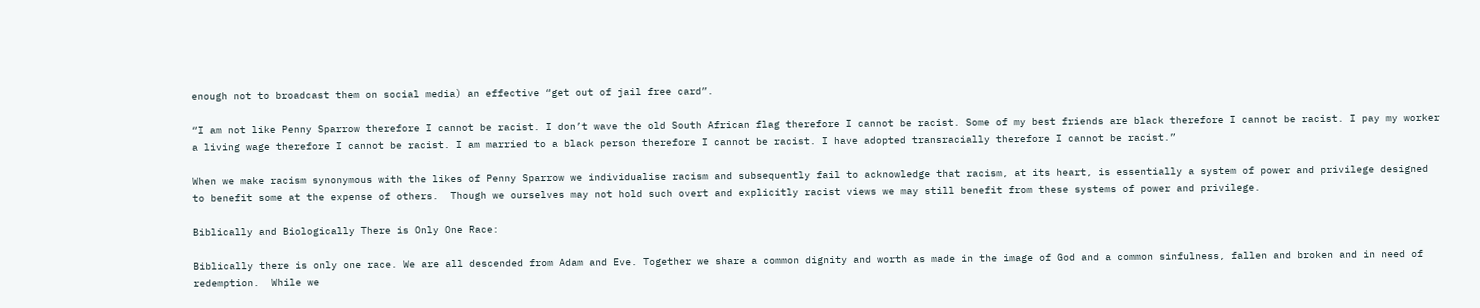enough not to broadcast them on social media) an effective “get out of jail free card”.

“I am not like Penny Sparrow therefore I cannot be racist. I don’t wave the old South African flag therefore I cannot be racist. Some of my best friends are black therefore I cannot be racist. I pay my worker a living wage therefore I cannot be racist. I am married to a black person therefore I cannot be racist. I have adopted transracially therefore I cannot be racist.”

When we make racism synonymous with the likes of Penny Sparrow we individualise racism and subsequently fail to acknowledge that racism, at its heart, is essentially a system of power and privilege designed to benefit some at the expense of others.  Though we ourselves may not hold such overt and explicitly racist views we may still benefit from these systems of power and privilege.

Biblically and Biologically There is Only One Race:

Biblically there is only one race. We are all descended from Adam and Eve. Together we share a common dignity and worth as made in the image of God and a common sinfulness, fallen and broken and in need of redemption.  While we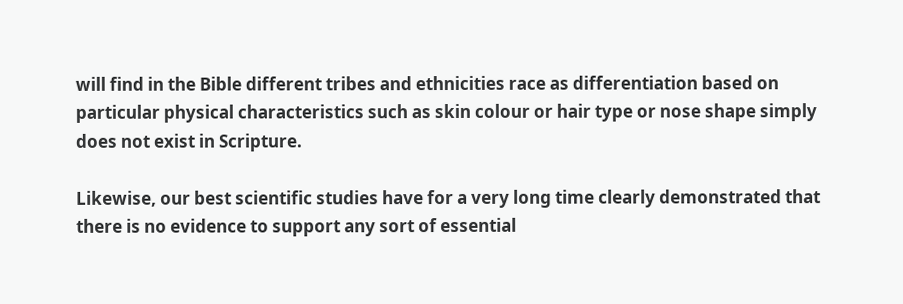will find in the Bible different tribes and ethnicities race as differentiation based on particular physical characteristics such as skin colour or hair type or nose shape simply does not exist in Scripture.

Likewise, our best scientific studies have for a very long time clearly demonstrated that there is no evidence to support any sort of essential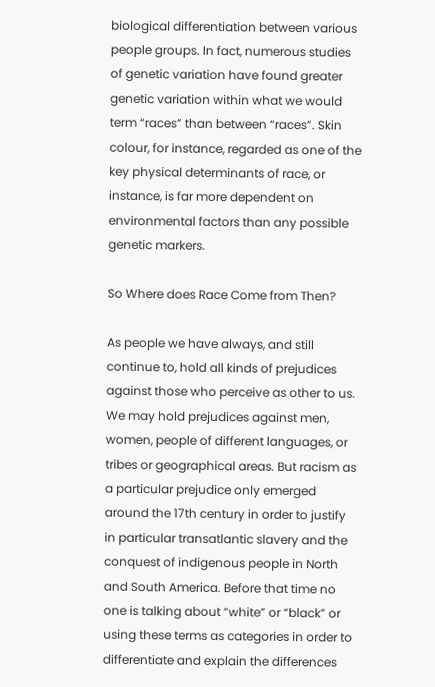biological differentiation between various people groups. In fact, numerous studies of genetic variation have found greater genetic variation within what we would term “races” than between “races”. Skin colour, for instance, regarded as one of the key physical determinants of race, or instance, is far more dependent on environmental factors than any possible genetic markers.

So Where does Race Come from Then?

As people we have always, and still continue to, hold all kinds of prejudices against those who perceive as other to us. We may hold prejudices against men, women, people of different languages, or tribes or geographical areas. But racism as a particular prejudice only emerged around the 17th century in order to justify in particular transatlantic slavery and the conquest of indigenous people in North and South America. Before that time no one is talking about “white” or “black” or using these terms as categories in order to differentiate and explain the differences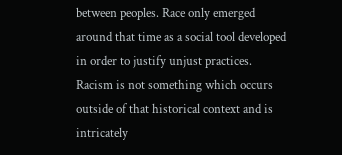between peoples. Race only emerged around that time as a social tool developed in order to justify unjust practices. Racism is not something which occurs outside of that historical context and is intricately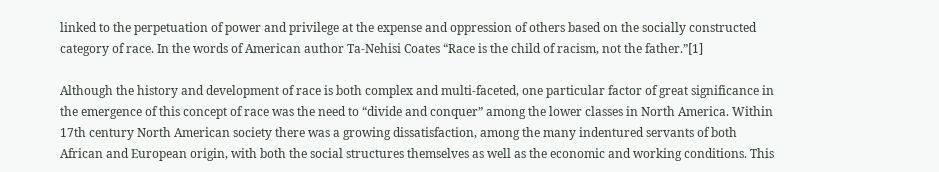linked to the perpetuation of power and privilege at the expense and oppression of others based on the socially constructed category of race. In the words of American author Ta-Nehisi Coates “Race is the child of racism, not the father.”[1]

Although the history and development of race is both complex and multi-faceted, one particular factor of great significance in the emergence of this concept of race was the need to “divide and conquer” among the lower classes in North America. Within 17th century North American society there was a growing dissatisfaction, among the many indentured servants of both African and European origin, with both the social structures themselves as well as the economic and working conditions. This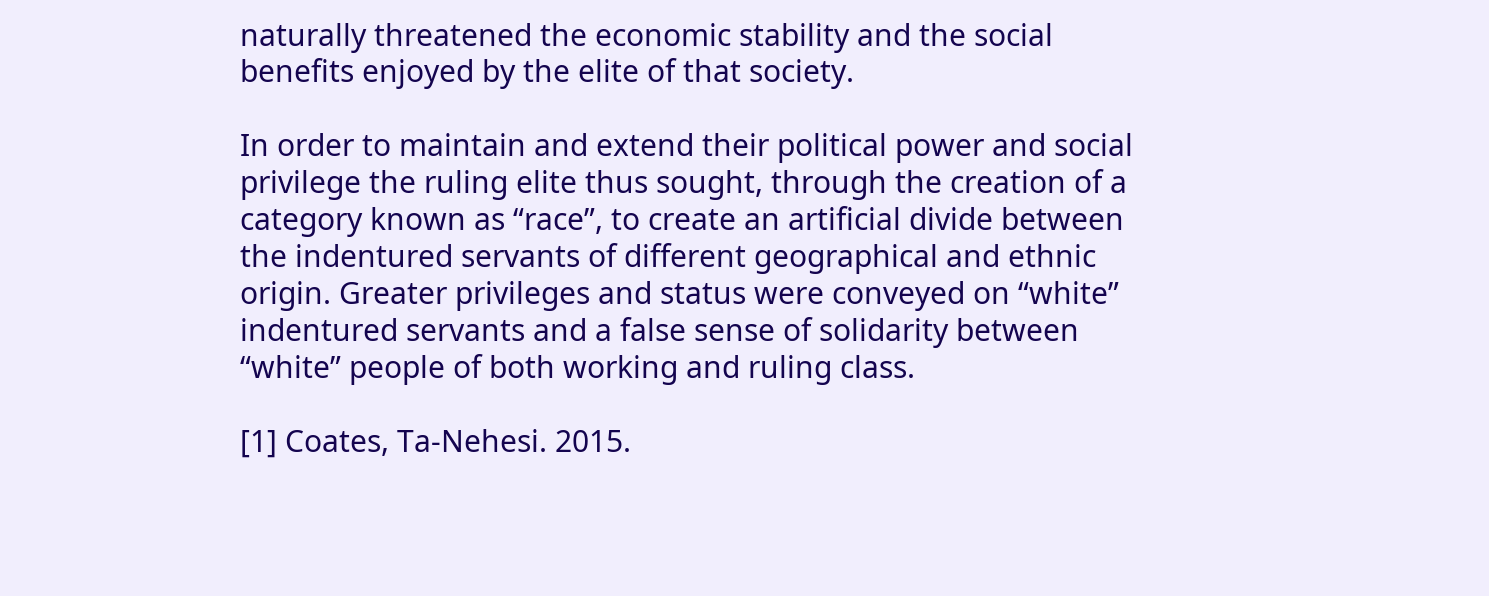naturally threatened the economic stability and the social benefits enjoyed by the elite of that society.

In order to maintain and extend their political power and social privilege the ruling elite thus sought, through the creation of a category known as “race”, to create an artificial divide between the indentured servants of different geographical and ethnic origin. Greater privileges and status were conveyed on “white” indentured servants and a false sense of solidarity between “white” people of both working and ruling class.

[1] Coates, Ta-Nehesi. 2015.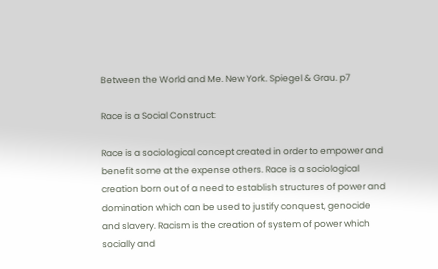Between the World and Me. New York. Spiegel & Grau. p7

Race is a Social Construct:

Race is a sociological concept created in order to empower and benefit some at the expense others. Race is a sociological creation born out of a need to establish structures of power and domination which can be used to justify conquest, genocide and slavery. Racism is the creation of system of power which socially and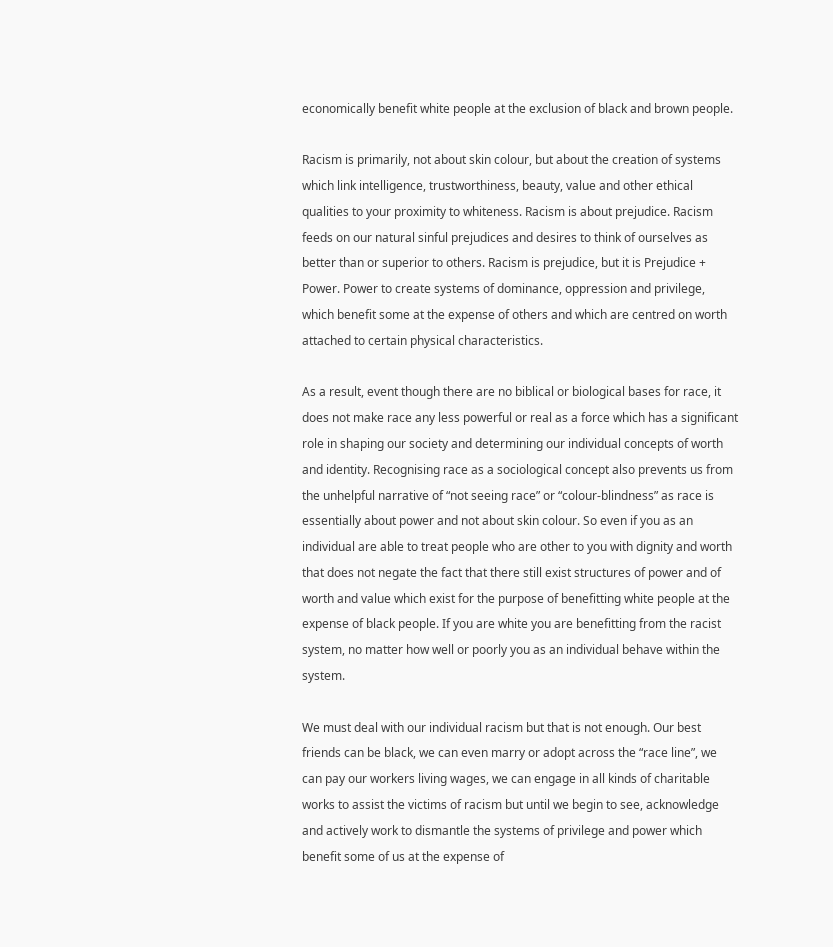economically benefit white people at the exclusion of black and brown people.

Racism is primarily, not about skin colour, but about the creation of systems which link intelligence, trustworthiness, beauty, value and other ethical qualities to your proximity to whiteness. Racism is about prejudice. Racism feeds on our natural sinful prejudices and desires to think of ourselves as better than or superior to others. Racism is prejudice, but it is Prejudice + Power. Power to create systems of dominance, oppression and privilege, which benefit some at the expense of others and which are centred on worth attached to certain physical characteristics.

As a result, event though there are no biblical or biological bases for race, it does not make race any less powerful or real as a force which has a significant role in shaping our society and determining our individual concepts of worth and identity. Recognising race as a sociological concept also prevents us from the unhelpful narrative of “not seeing race” or “colour-blindness” as race is essentially about power and not about skin colour. So even if you as an individual are able to treat people who are other to you with dignity and worth that does not negate the fact that there still exist structures of power and of worth and value which exist for the purpose of benefitting white people at the expense of black people. If you are white you are benefitting from the racist system, no matter how well or poorly you as an individual behave within the system.

We must deal with our individual racism but that is not enough. Our best friends can be black, we can even marry or adopt across the “race line”, we can pay our workers living wages, we can engage in all kinds of charitable works to assist the victims of racism but until we begin to see, acknowledge and actively work to dismantle the systems of privilege and power which benefit some of us at the expense of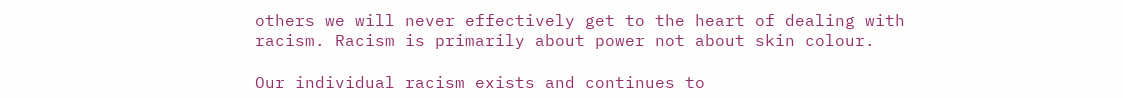others we will never effectively get to the heart of dealing with racism. Racism is primarily about power not about skin colour.

Our individual racism exists and continues to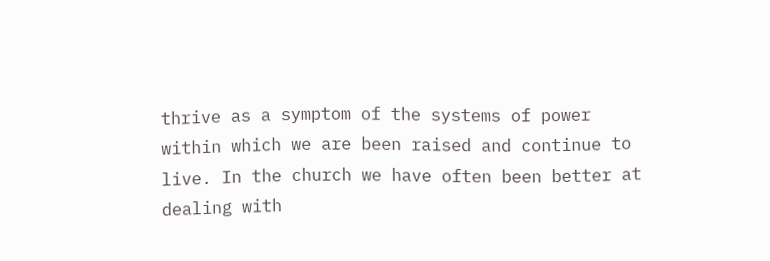thrive as a symptom of the systems of power within which we are been raised and continue to live. In the church we have often been better at dealing with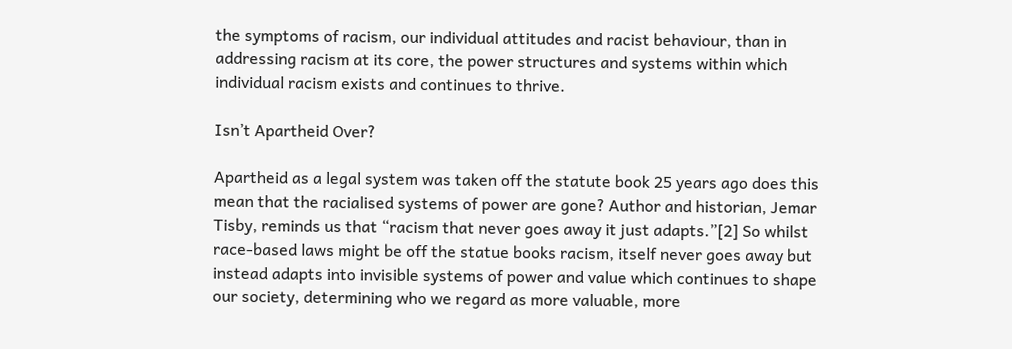the symptoms of racism, our individual attitudes and racist behaviour, than in addressing racism at its core, the power structures and systems within which individual racism exists and continues to thrive.

Isn’t Apartheid Over?

Apartheid as a legal system was taken off the statute book 25 years ago does this mean that the racialised systems of power are gone? Author and historian, Jemar Tisby, reminds us that “racism that never goes away it just adapts.”[2] So whilst race-based laws might be off the statue books racism, itself never goes away but instead adapts into invisible systems of power and value which continues to shape our society, determining who we regard as more valuable, more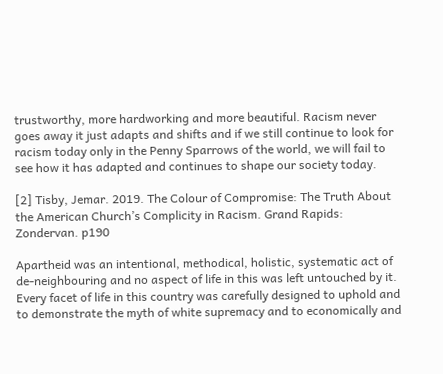trustworthy, more hardworking and more beautiful. Racism never goes away it just adapts and shifts and if we still continue to look for racism today only in the Penny Sparrows of the world, we will fail to see how it has adapted and continues to shape our society today.

[2] Tisby, Jemar. 2019. The Colour of Compromise: The Truth About the American Church’s Complicity in Racism. Grand Rapids: Zondervan. p190

Apartheid was an intentional, methodical, holistic, systematic act of de-neighbouring and no aspect of life in this was left untouched by it. Every facet of life in this country was carefully designed to uphold and to demonstrate the myth of white supremacy and to economically and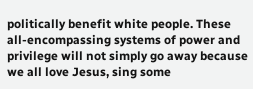politically benefit white people. These all-encompassing systems of power and privilege will not simply go away because we all love Jesus, sing some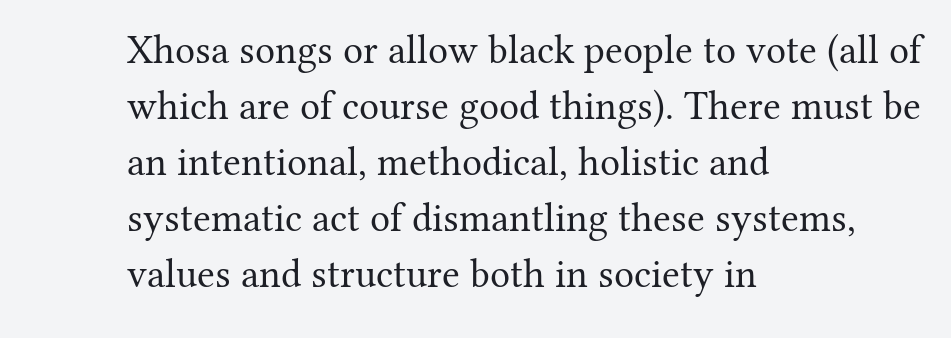Xhosa songs or allow black people to vote (all of which are of course good things). There must be an intentional, methodical, holistic and systematic act of dismantling these systems, values and structure both in society in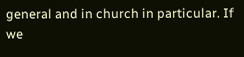general and in church in particular. If we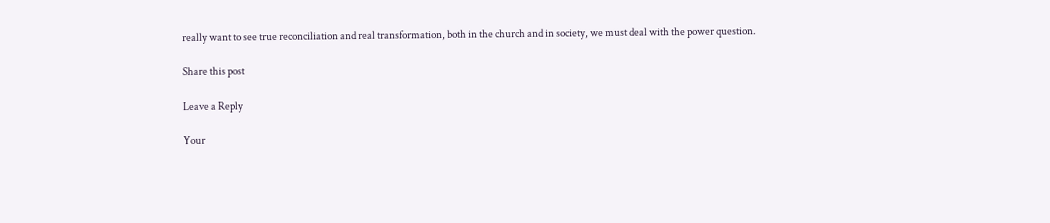really want to see true reconciliation and real transformation, both in the church and in society, we must deal with the power question.

Share this post

Leave a Reply

Your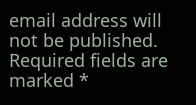email address will not be published. Required fields are marked *